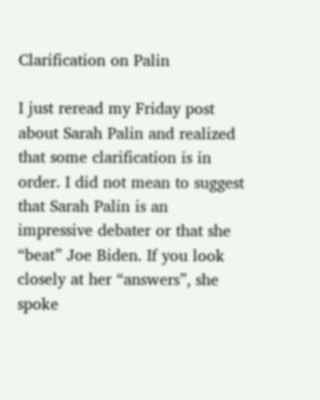Clarification on Palin

I just reread my Friday post about Sarah Palin and realized that some clarification is in order. I did not mean to suggest that Sarah Palin is an impressive debater or that she “beat” Joe Biden. If you look closely at her “answers”, she spoke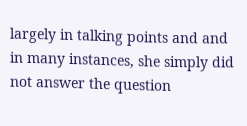largely in talking points and and in many instances, she simply did not answer the question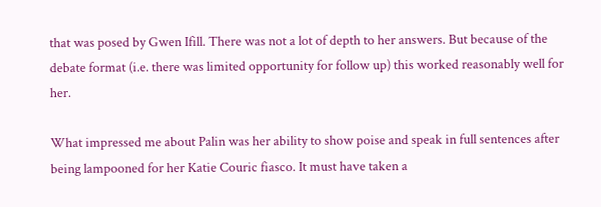that was posed by Gwen Ifill. There was not a lot of depth to her answers. But because of the debate format (i.e. there was limited opportunity for follow up) this worked reasonably well for her.

What impressed me about Palin was her ability to show poise and speak in full sentences after being lampooned for her Katie Couric fiasco. It must have taken a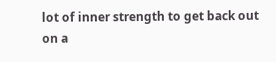lot of inner strength to get back out on a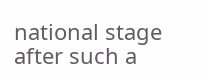national stage after such a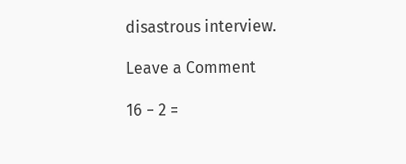disastrous interview.

Leave a Comment

16 − 2 =